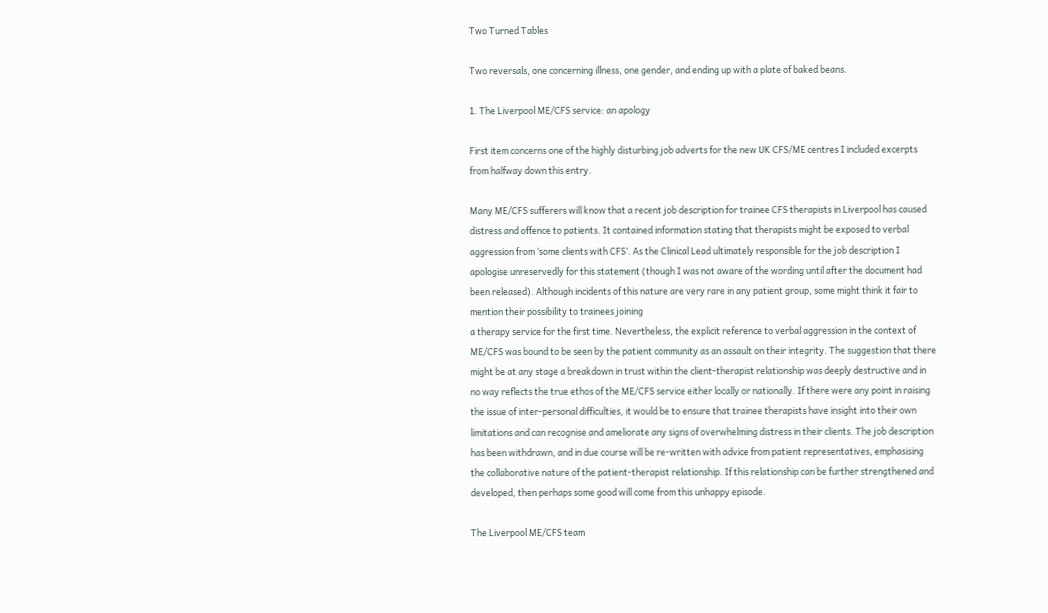Two Turned Tables

Two reversals, one concerning illness, one gender, and ending up with a plate of baked beans.

1. The Liverpool ME/CFS service: an apology

First item concerns one of the highly disturbing job adverts for the new UK CFS/ME centres I included excerpts from halfway down this entry.

Many ME/CFS sufferers will know that a recent job description for trainee CFS therapists in Liverpool has caused distress and offence to patients. It contained information stating that therapists might be exposed to verbal aggression from ‘some clients with CFS’. As the Clinical Lead ultimately responsible for the job description I apologise unreservedly for this statement (though I was not aware of the wording until after the document had been released). Although incidents of this nature are very rare in any patient group, some might think it fair to mention their possibility to trainees joining
a therapy service for the first time. Nevertheless, the explicit reference to verbal aggression in the context of ME/CFS was bound to be seen by the patient community as an assault on their integrity. The suggestion that there might be at any stage a breakdown in trust within the client-therapist relationship was deeply destructive and in no way reflects the true ethos of the ME/CFS service either locally or nationally. If there were any point in raising the issue of inter-personal difficulties, it would be to ensure that trainee therapists have insight into their own limitations and can recognise and ameliorate any signs of overwhelming distress in their clients. The job description has been withdrawn, and in due course will be re-written with advice from patient representatives, emphasising the collaborative nature of the patient-therapist relationship. If this relationship can be further strengthened and developed, then perhaps some good will come from this unhappy episode.

The Liverpool ME/CFS team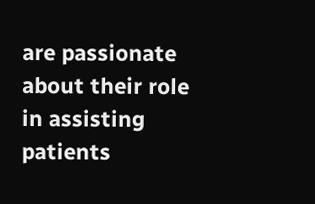are passionate about their role in assisting patients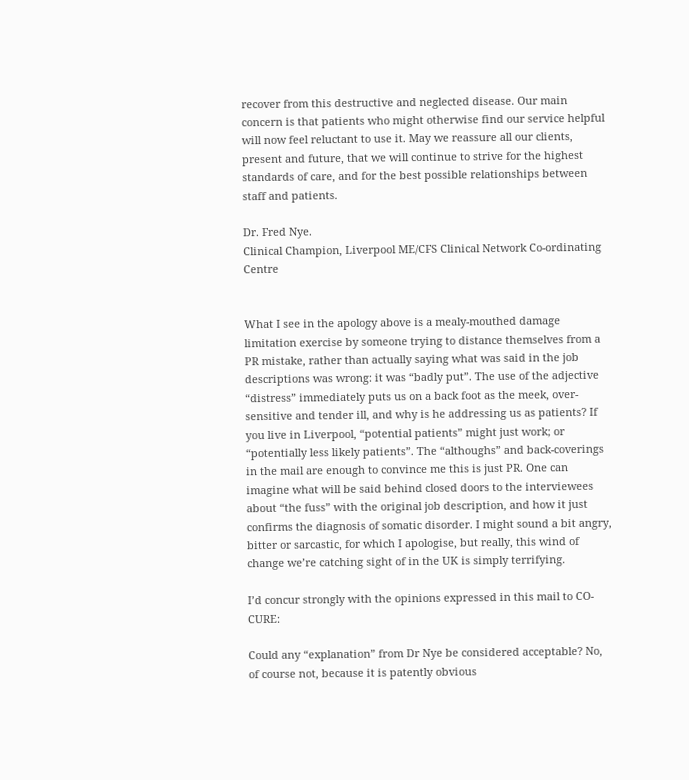recover from this destructive and neglected disease. Our main concern is that patients who might otherwise find our service helpful will now feel reluctant to use it. May we reassure all our clients, present and future, that we will continue to strive for the highest standards of care, and for the best possible relationships between staff and patients.

Dr. Fred Nye.
Clinical Champion, Liverpool ME/CFS Clinical Network Co-ordinating Centre


What I see in the apology above is a mealy-mouthed damage limitation exercise by someone trying to distance themselves from a PR mistake, rather than actually saying what was said in the job descriptions was wrong: it was “badly put”. The use of the adjective “distress” immediately puts us on a back foot as the meek, over-sensitive and tender ill, and why is he addressing us as patients? If you live in Liverpool, “potential patients” might just work; or “potentially less likely patients”. The “althoughs” and back-coverings in the mail are enough to convince me this is just PR. One can imagine what will be said behind closed doors to the interviewees about “the fuss” with the original job description, and how it just confirms the diagnosis of somatic disorder. I might sound a bit angry, bitter or sarcastic, for which I apologise, but really, this wind of change we’re catching sight of in the UK is simply terrifying.

I’d concur strongly with the opinions expressed in this mail to CO-CURE:

Could any “explanation” from Dr Nye be considered acceptable? No, of course not, because it is patently obvious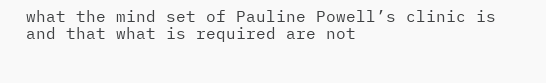what the mind set of Pauline Powell’s clinic is and that what is required are not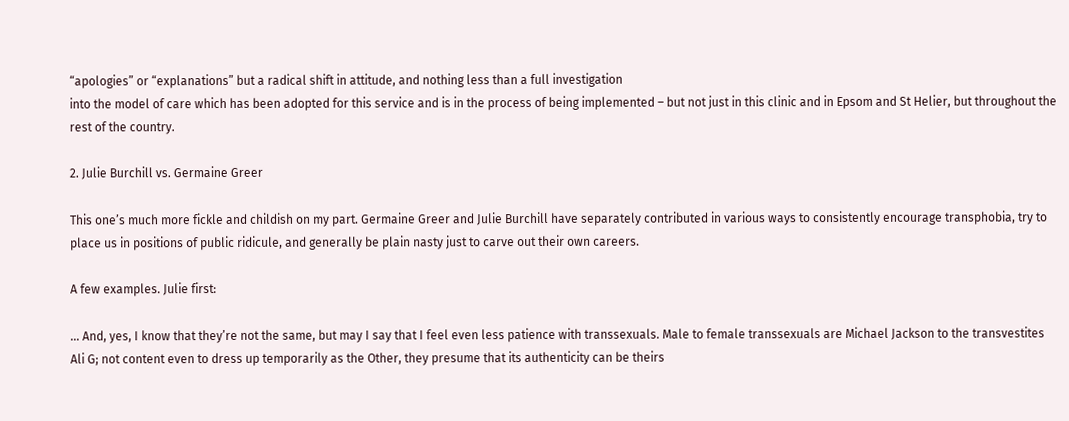“apologies” or “explanations” but a radical shift in attitude, and nothing less than a full investigation
into the model of care which has been adopted for this service and is in the process of being implemented – but not just in this clinic and in Epsom and St Helier, but throughout the rest of the country.

2. Julie Burchill vs. Germaine Greer

This one’s much more fickle and childish on my part. Germaine Greer and Julie Burchill have separately contributed in various ways to consistently encourage transphobia, try to place us in positions of public ridicule, and generally be plain nasty just to carve out their own careers.

A few examples. Julie first:

… And, yes, I know that they’re not the same, but may I say that I feel even less patience with transsexuals. Male to female transsexuals are Michael Jackson to the transvestites Ali G; not content even to dress up temporarily as the Other, they presume that its authenticity can be theirs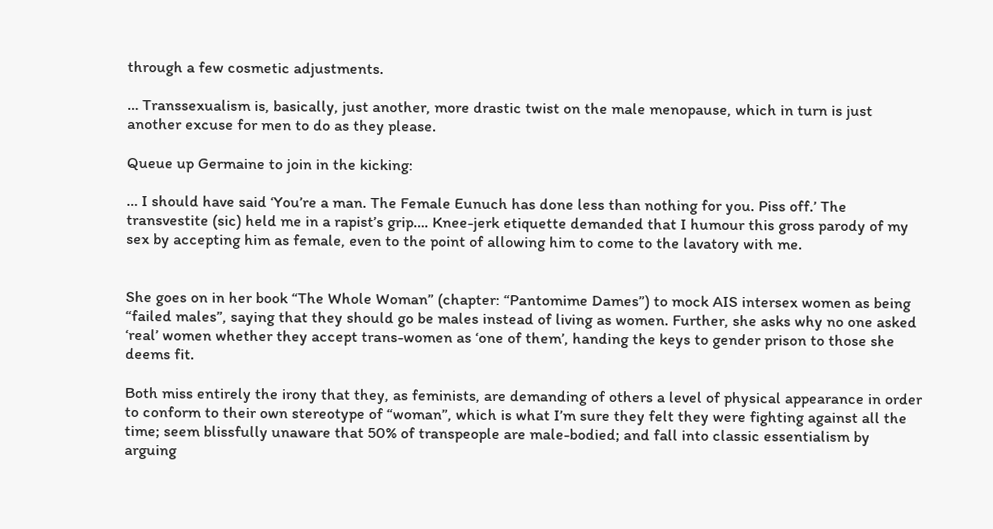through a few cosmetic adjustments.

… Transsexualism is, basically, just another, more drastic twist on the male menopause, which in turn is just another excuse for men to do as they please.

Queue up Germaine to join in the kicking:

… I should have said ‘You’re a man. The Female Eunuch has done less than nothing for you. Piss off.’ The transvestite (sic) held me in a rapist’s grip…. Knee-jerk etiquette demanded that I humour this gross parody of my sex by accepting him as female, even to the point of allowing him to come to the lavatory with me.


She goes on in her book “The Whole Woman” (chapter: “Pantomime Dames”) to mock AIS intersex women as being “failed males”, saying that they should go be males instead of living as women. Further, she asks why no one asked ‘real’ women whether they accept trans-women as ‘one of them’, handing the keys to gender prison to those she deems fit.

Both miss entirely the irony that they, as feminists, are demanding of others a level of physical appearance in order to conform to their own stereotype of “woman”, which is what I’m sure they felt they were fighting against all the time; seem blissfully unaware that 50% of transpeople are male-bodied; and fall into classic essentialism by arguing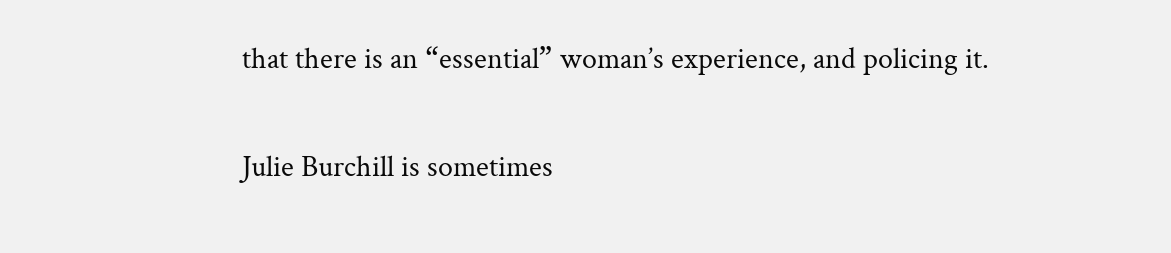that there is an “essential” woman’s experience, and policing it.

Julie Burchill is sometimes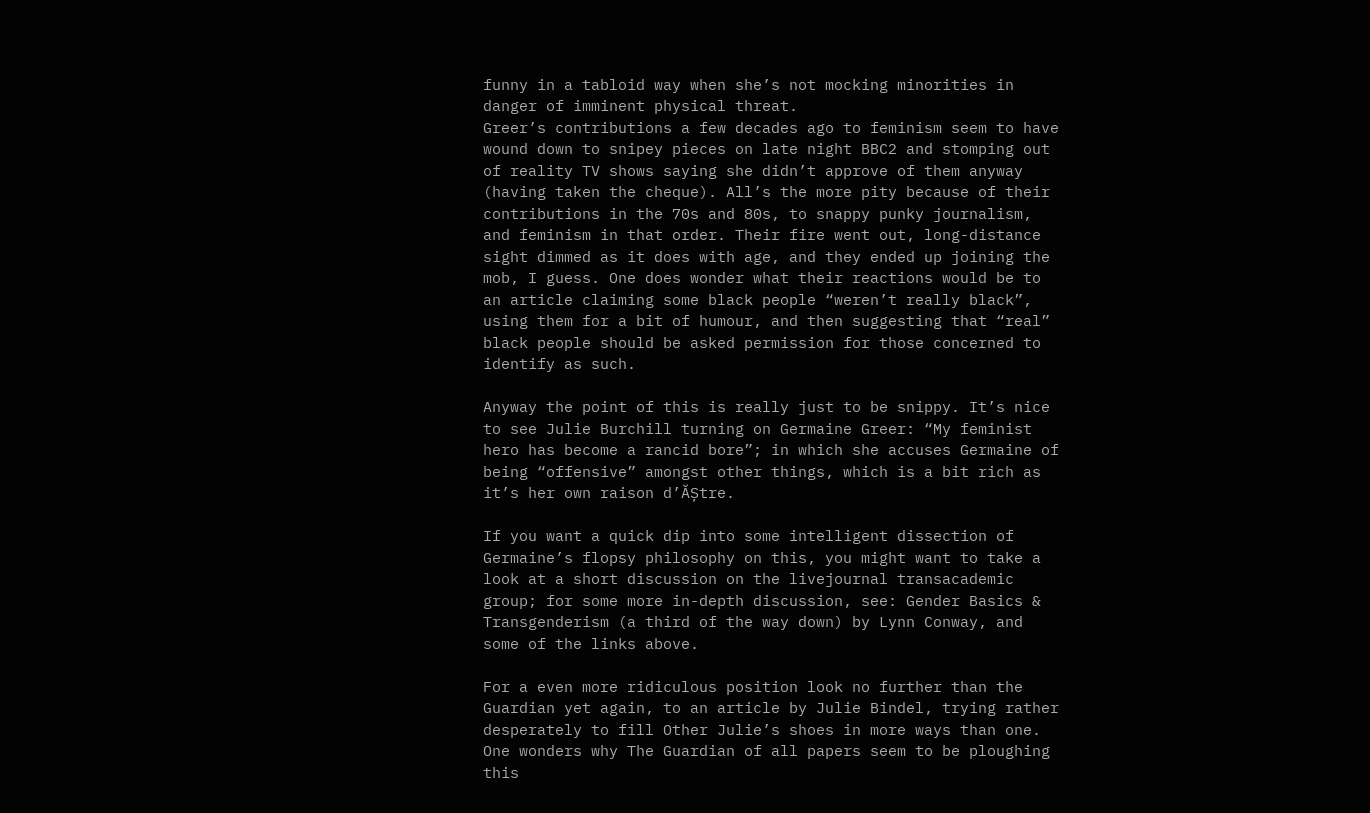funny in a tabloid way when she’s not mocking minorities in danger of imminent physical threat.
Greer’s contributions a few decades ago to feminism seem to have wound down to snipey pieces on late night BBC2 and stomping out of reality TV shows saying she didn’t approve of them anyway (having taken the cheque). All’s the more pity because of their contributions in the 70s and 80s, to snappy punky journalism, and feminism in that order. Their fire went out, long-distance sight dimmed as it does with age, and they ended up joining the mob, I guess. One does wonder what their reactions would be to an article claiming some black people “weren’t really black”, using them for a bit of humour, and then suggesting that “real” black people should be asked permission for those concerned to identify as such.

Anyway the point of this is really just to be snippy. It’s nice to see Julie Burchill turning on Germaine Greer: “My feminist hero has become a rancid bore”; in which she accuses Germaine of being “offensive” amongst other things, which is a bit rich as it’s her own raison d’ĂȘtre.

If you want a quick dip into some intelligent dissection of Germaine’s flopsy philosophy on this, you might want to take a look at a short discussion on the livejournal transacademic group; for some more in-depth discussion, see: Gender Basics & Transgenderism (a third of the way down) by Lynn Conway, and some of the links above.

For a even more ridiculous position look no further than the Guardian yet again, to an article by Julie Bindel, trying rather desperately to fill Other Julie’s shoes in more ways than one. One wonders why The Guardian of all papers seem to be ploughing this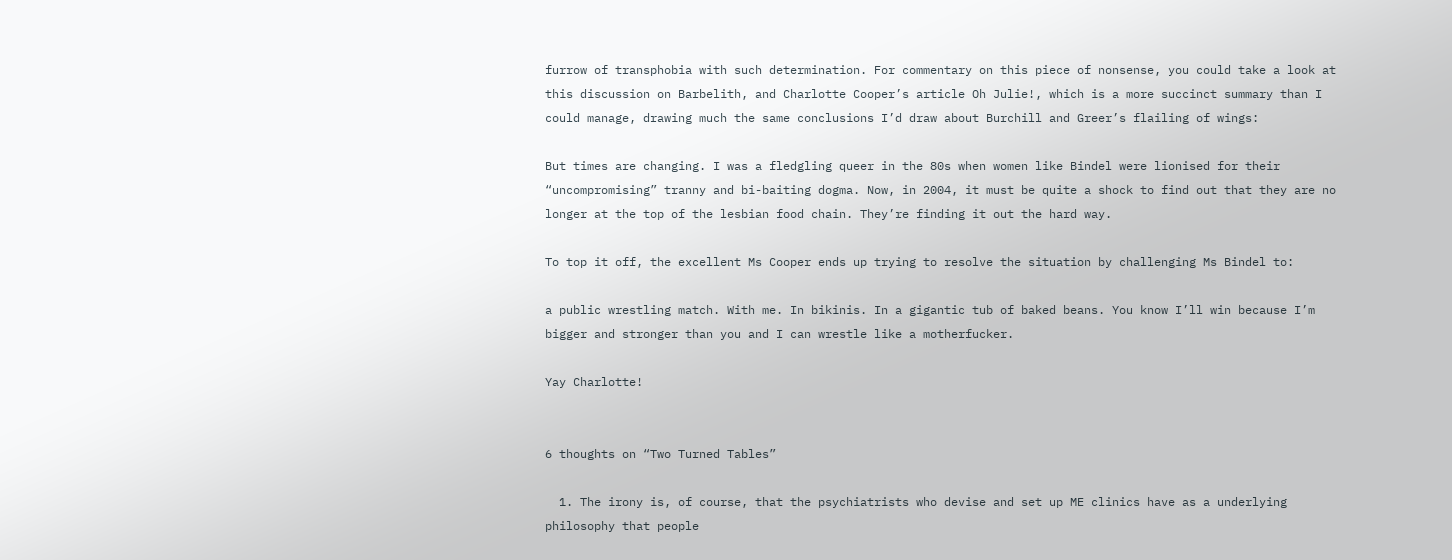furrow of transphobia with such determination. For commentary on this piece of nonsense, you could take a look at this discussion on Barbelith, and Charlotte Cooper’s article Oh Julie!, which is a more succinct summary than I could manage, drawing much the same conclusions I’d draw about Burchill and Greer’s flailing of wings:

But times are changing. I was a fledgling queer in the 80s when women like Bindel were lionised for their “uncompromising” tranny and bi-baiting dogma. Now, in 2004, it must be quite a shock to find out that they are no longer at the top of the lesbian food chain. They’re finding it out the hard way.

To top it off, the excellent Ms Cooper ends up trying to resolve the situation by challenging Ms Bindel to:

a public wrestling match. With me. In bikinis. In a gigantic tub of baked beans. You know I’ll win because I’m bigger and stronger than you and I can wrestle like a motherfucker.

Yay Charlotte!


6 thoughts on “Two Turned Tables”

  1. The irony is, of course, that the psychiatrists who devise and set up ME clinics have as a underlying philosophy that people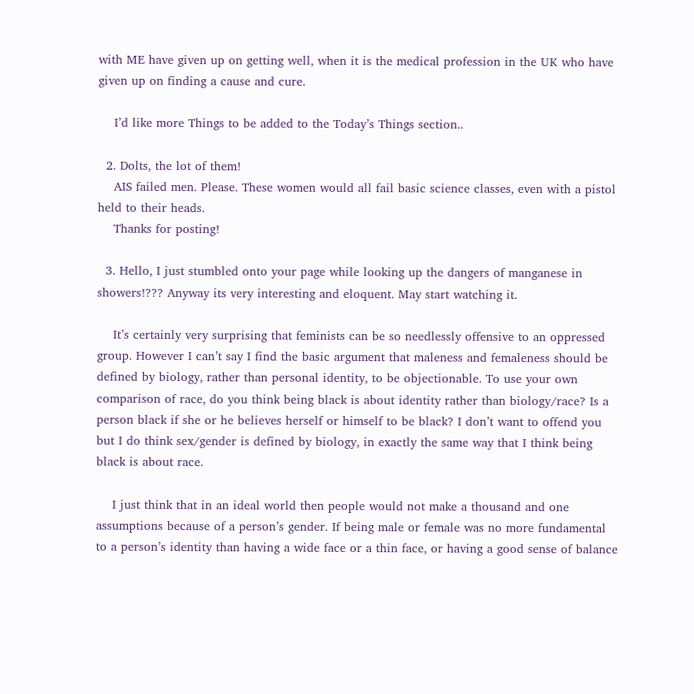with ME have given up on getting well, when it is the medical profession in the UK who have given up on finding a cause and cure.

    I’d like more Things to be added to the Today’s Things section..

  2. Dolts, the lot of them!
    AIS failed men. Please. These women would all fail basic science classes, even with a pistol held to their heads.
    Thanks for posting!

  3. Hello, I just stumbled onto your page while looking up the dangers of manganese in showers!??? Anyway its very interesting and eloquent. May start watching it.

    It’s certainly very surprising that feminists can be so needlessly offensive to an oppressed group. However I can’t say I find the basic argument that maleness and femaleness should be defined by biology, rather than personal identity, to be objectionable. To use your own comparison of race, do you think being black is about identity rather than biology/race? Is a person black if she or he believes herself or himself to be black? I don’t want to offend you but I do think sex/gender is defined by biology, in exactly the same way that I think being black is about race.

    I just think that in an ideal world then people would not make a thousand and one assumptions because of a person’s gender. If being male or female was no more fundamental to a person’s identity than having a wide face or a thin face, or having a good sense of balance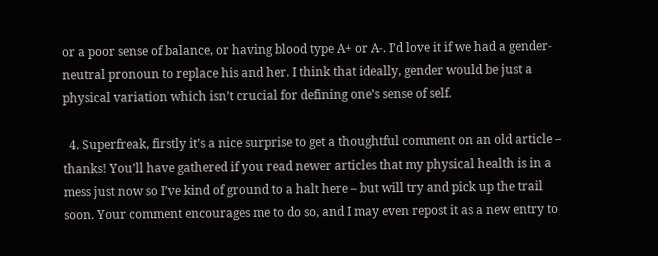or a poor sense of balance, or having blood type A+ or A-. I’d love it if we had a gender-neutral pronoun to replace his and her. I think that ideally, gender would be just a physical variation which isn’t crucial for defining one’s sense of self.

  4. Superfreak, firstly it’s a nice surprise to get a thoughtful comment on an old article – thanks! You’ll have gathered if you read newer articles that my physical health is in a mess just now so I’ve kind of ground to a halt here – but will try and pick up the trail soon. Your comment encourages me to do so, and I may even repost it as a new entry to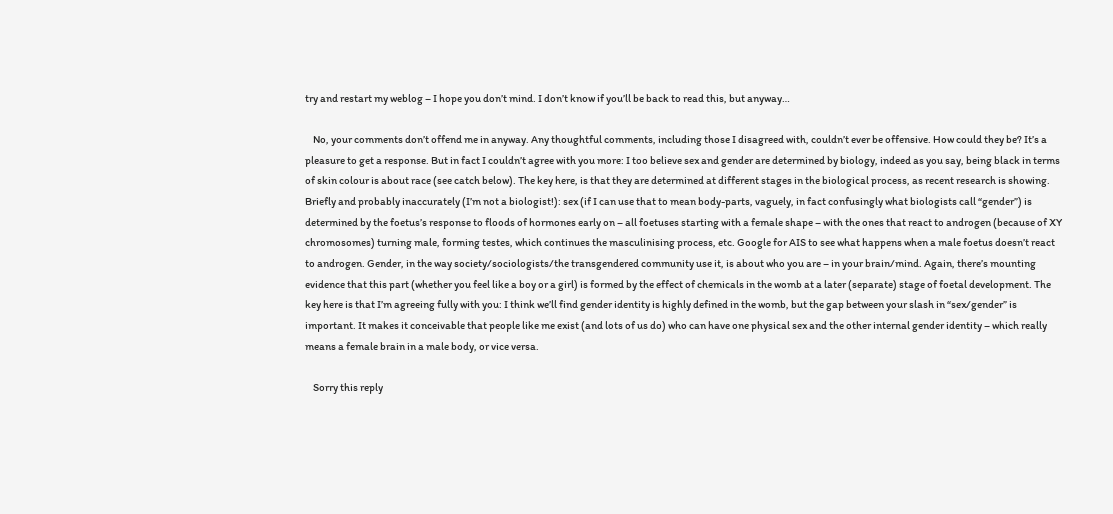try and restart my weblog – I hope you don’t mind. I don’t know if you’ll be back to read this, but anyway…

    No, your comments don’t offend me in anyway. Any thoughtful comments, including those I disagreed with, couldn’t ever be offensive. How could they be? It’s a pleasure to get a response. But in fact I couldn’t agree with you more: I too believe sex and gender are determined by biology, indeed as you say, being black in terms of skin colour is about race (see catch below). The key here, is that they are determined at different stages in the biological process, as recent research is showing. Briefly and probably inaccurately (I’m not a biologist!): sex (if I can use that to mean body-parts, vaguely, in fact confusingly what biologists call “gender”) is determined by the foetus’s response to floods of hormones early on – all foetuses starting with a female shape – with the ones that react to androgen (because of XY chromosomes) turning male, forming testes, which continues the masculinising process, etc. Google for AIS to see what happens when a male foetus doesn’t react to androgen. Gender, in the way society/sociologists/the transgendered community use it, is about who you are – in your brain/mind. Again, there’s mounting evidence that this part (whether you feel like a boy or a girl) is formed by the effect of chemicals in the womb at a later (separate) stage of foetal development. The key here is that I’m agreeing fully with you: I think we’ll find gender identity is highly defined in the womb, but the gap between your slash in “sex/gender” is important. It makes it conceivable that people like me exist (and lots of us do) who can have one physical sex and the other internal gender identity – which really means a female brain in a male body, or vice versa.

    Sorry this reply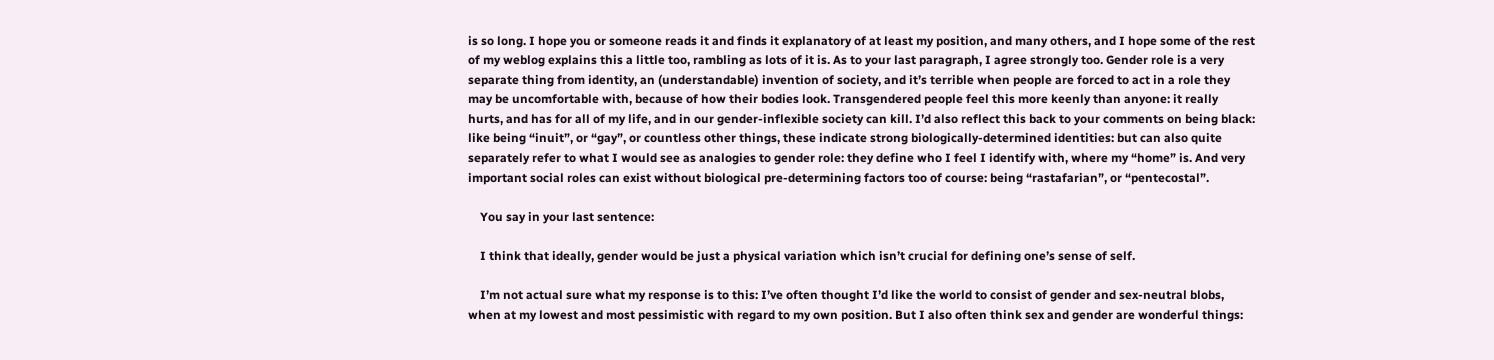is so long. I hope you or someone reads it and finds it explanatory of at least my position, and many others, and I hope some of the rest of my weblog explains this a little too, rambling as lots of it is. As to your last paragraph, I agree strongly too. Gender role is a very separate thing from identity, an (understandable) invention of society, and it’s terrible when people are forced to act in a role they may be uncomfortable with, because of how their bodies look. Transgendered people feel this more keenly than anyone: it really hurts, and has for all of my life, and in our gender-inflexible society can kill. I’d also reflect this back to your comments on being black: like being “inuit”, or “gay”, or countless other things, these indicate strong biologically-determined identities: but can also quite separately refer to what I would see as analogies to gender role: they define who I feel I identify with, where my “home” is. And very important social roles can exist without biological pre-determining factors too of course: being “rastafarian”, or “pentecostal”.

    You say in your last sentence:

    I think that ideally, gender would be just a physical variation which isn’t crucial for defining one’s sense of self.

    I’m not actual sure what my response is to this: I’ve often thought I’d like the world to consist of gender and sex-neutral blobs, when at my lowest and most pessimistic with regard to my own position. But I also often think sex and gender are wonderful things: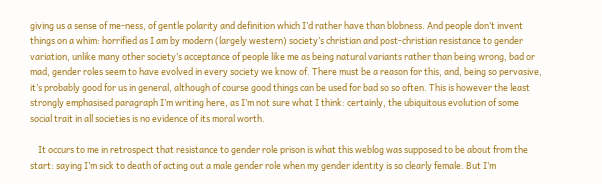giving us a sense of me-ness, of gentle polarity and definition which I’d rather have than blobness. And people don’t invent things on a whim: horrified as I am by modern (largely western) society’s christian and post-christian resistance to gender variation, unlike many other society’s acceptance of people like me as being natural variants rather than being wrong, bad or mad, gender roles seem to have evolved in every society we know of. There must be a reason for this, and, being so pervasive, it’s probably good for us in general, although of course good things can be used for bad so so often. This is however the least strongly emphasised paragraph I’m writing here, as I’m not sure what I think: certainly, the ubiquitous evolution of some social trait in all societies is no evidence of its moral worth.

    It occurs to me in retrospect that resistance to gender role prison is what this weblog was supposed to be about from the start: saying I’m sick to death of acting out a male gender role when my gender identity is so clearly female. But I’m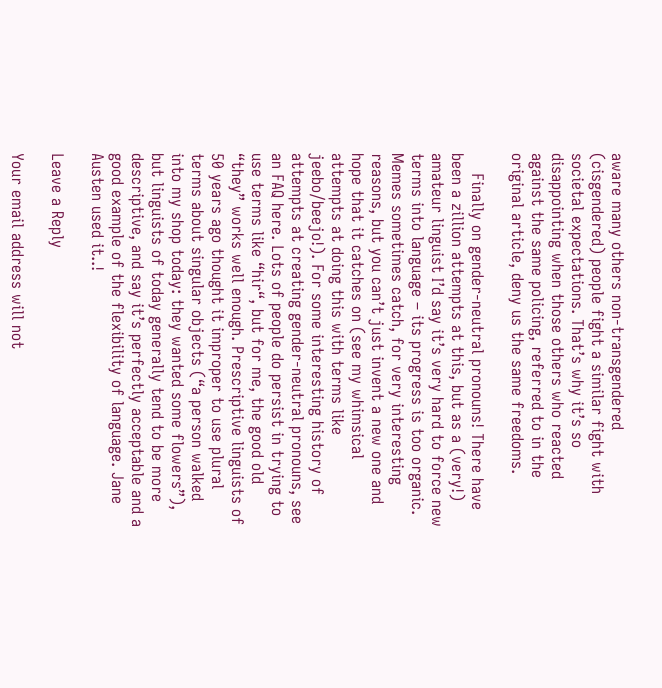aware many others non-transgendered (cisgendered) people fight a similar fight with societal expectations. That’s why it’s so disappointing when those others who reacted against the same policing, referred to in the original article, deny us the same freedoms.

    Finally on gender-neutral pronouns! There have been a zillion attempts at this, but as a (very!) amateur linguist I’d say it’s very hard to force new terms into language – its progress is too organic. Memes sometimes catch, for very interesting reasons, but you can’t just invent a new one and hope that it catches on (see my whimsical attempts at doing this with terms like jeebo/beejo!). For some interesting history of attempts at creating gender-neutral pronouns, see an FAQ here. Lots of people do persist in trying to use terms like “hir“, but for me, the good old “they” works well enough. Prescriptive linguists of 50 years ago thought it improper to use plural terms about singular objects (“a person walked into my shop today: they wanted some flowers”), but linguists of today generally tend to be more descriptive, and say it’s perfectly acceptable and a good example of the flexibility of language. Jane Austen used it..!

Leave a Reply

Your email address will not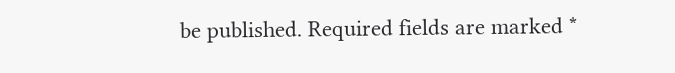be published. Required fields are marked *